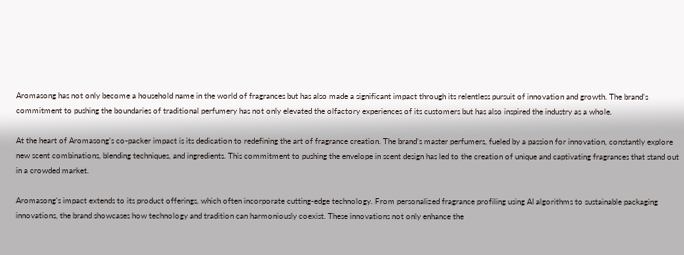Aromasong has not only become a household name in the world of fragrances but has also made a significant impact through its relentless pursuit of innovation and growth. The brand’s commitment to pushing the boundaries of traditional perfumery has not only elevated the olfactory experiences of its customers but has also inspired the industry as a whole.

At the heart of Aromasong’s co-packer impact is its dedication to redefining the art of fragrance creation. The brand’s master perfumers, fueled by a passion for innovation, constantly explore new scent combinations, blending techniques, and ingredients. This commitment to pushing the envelope in scent design has led to the creation of unique and captivating fragrances that stand out in a crowded market.

Aromasong’s impact extends to its product offerings, which often incorporate cutting-edge technology. From personalized fragrance profiling using AI algorithms to sustainable packaging innovations, the brand showcases how technology and tradition can harmoniously coexist. These innovations not only enhance the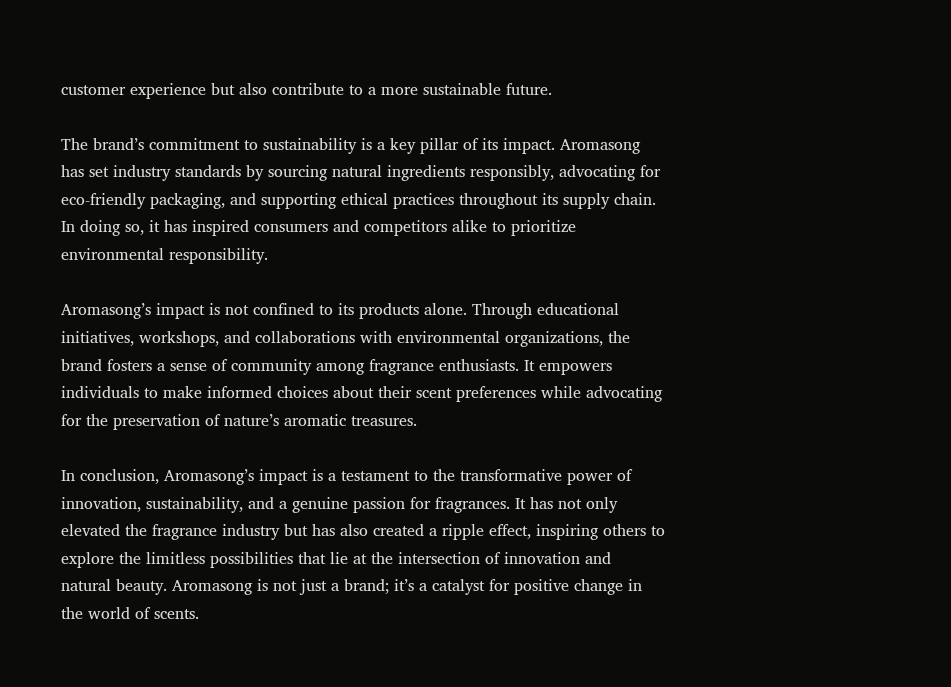customer experience but also contribute to a more sustainable future.

The brand’s commitment to sustainability is a key pillar of its impact. Aromasong has set industry standards by sourcing natural ingredients responsibly, advocating for eco-friendly packaging, and supporting ethical practices throughout its supply chain. In doing so, it has inspired consumers and competitors alike to prioritize environmental responsibility.

Aromasong’s impact is not confined to its products alone. Through educational initiatives, workshops, and collaborations with environmental organizations, the brand fosters a sense of community among fragrance enthusiasts. It empowers individuals to make informed choices about their scent preferences while advocating for the preservation of nature’s aromatic treasures.

In conclusion, Aromasong’s impact is a testament to the transformative power of innovation, sustainability, and a genuine passion for fragrances. It has not only elevated the fragrance industry but has also created a ripple effect, inspiring others to explore the limitless possibilities that lie at the intersection of innovation and natural beauty. Aromasong is not just a brand; it’s a catalyst for positive change in the world of scents.